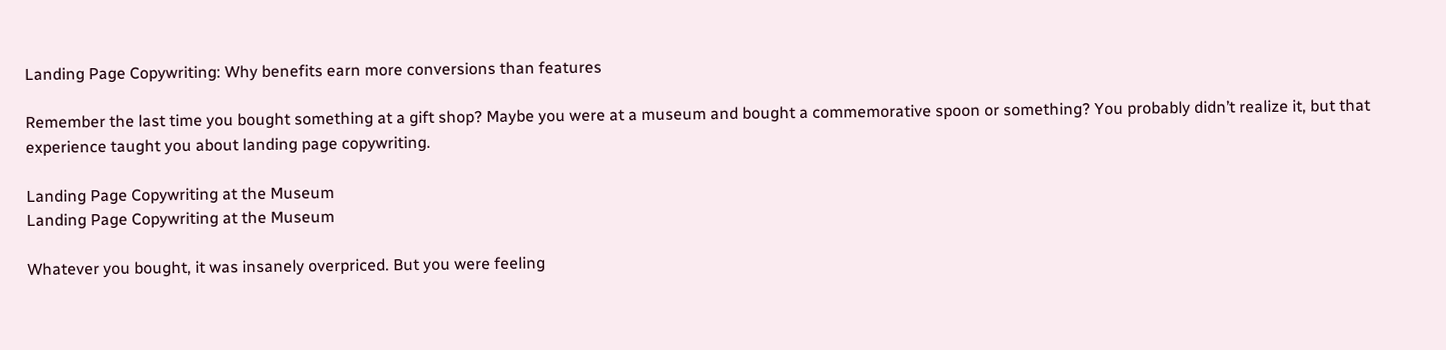Landing Page Copywriting: Why benefits earn more conversions than features

Remember the last time you bought something at a gift shop? Maybe you were at a museum and bought a commemorative spoon or something? You probably didn’t realize it, but that experience taught you about landing page copywriting.

Landing Page Copywriting at the Museum
Landing Page Copywriting at the Museum

Whatever you bought, it was insanely overpriced. But you were feeling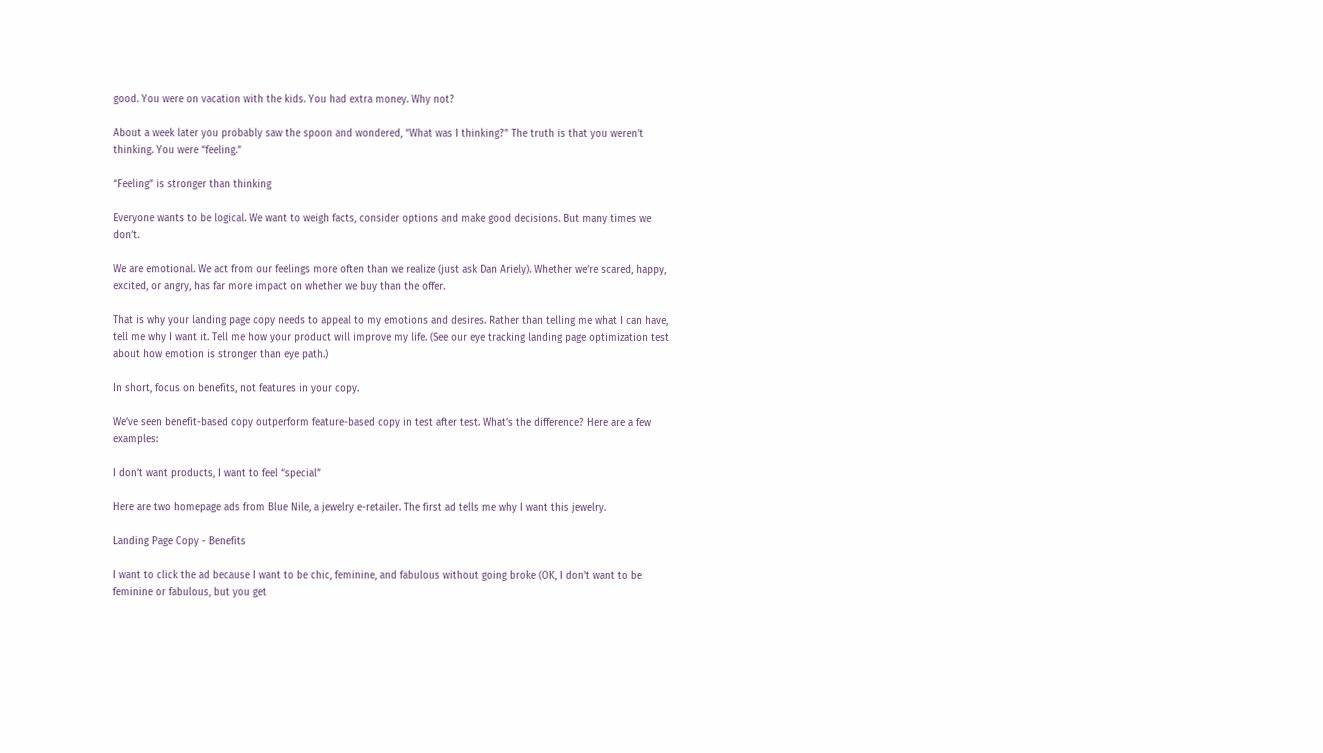good. You were on vacation with the kids. You had extra money. Why not?

About a week later you probably saw the spoon and wondered, “What was I thinking?” The truth is that you weren’t thinking. You were “feeling.”

“Feeling” is stronger than thinking

Everyone wants to be logical. We want to weigh facts, consider options and make good decisions. But many times we don’t.

We are emotional. We act from our feelings more often than we realize (just ask Dan Ariely). Whether we’re scared, happy, excited, or angry, has far more impact on whether we buy than the offer.

That is why your landing page copy needs to appeal to my emotions and desires. Rather than telling me what I can have, tell me why I want it. Tell me how your product will improve my life. (See our eye tracking landing page optimization test about how emotion is stronger than eye path.)

In short, focus on benefits, not features in your copy.

We’ve seen benefit-based copy outperform feature-based copy in test after test. What’s the difference? Here are a few examples:

I don’t want products, I want to feel “special”

Here are two homepage ads from Blue Nile, a jewelry e-retailer. The first ad tells me why I want this jewelry.

Landing Page Copy - Benefits

I want to click the ad because I want to be chic, feminine, and fabulous without going broke (OK, I don’t want to be feminine or fabulous, but you get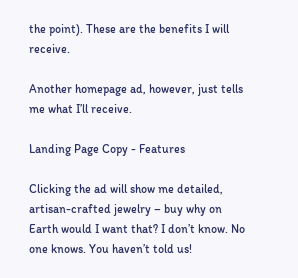the point). These are the benefits I will receive.

Another homepage ad, however, just tells me what I’ll receive.

Landing Page Copy - Features

Clicking the ad will show me detailed, artisan-crafted jewelry – buy why on Earth would I want that? I don’t know. No one knows. You haven’t told us!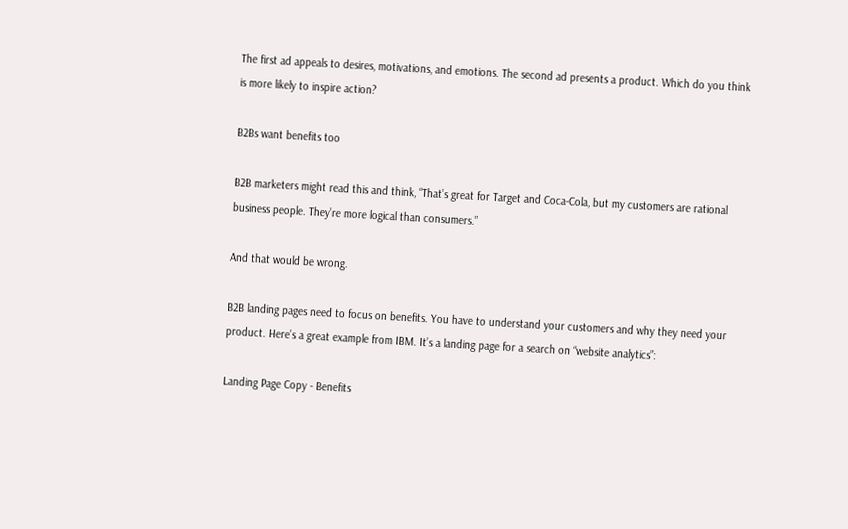The first ad appeals to desires, motivations, and emotions. The second ad presents a product. Which do you think is more likely to inspire action?

B2Bs want benefits too

B2B marketers might read this and think, “That’s great for Target and Coca-Cola, but my customers are rational business people. They’re more logical than consumers.”

And that would be wrong.

B2B landing pages need to focus on benefits. You have to understand your customers and why they need your product. Here’s a great example from IBM. It’s a landing page for a search on “website analytics”:

Landing Page Copy - Benefits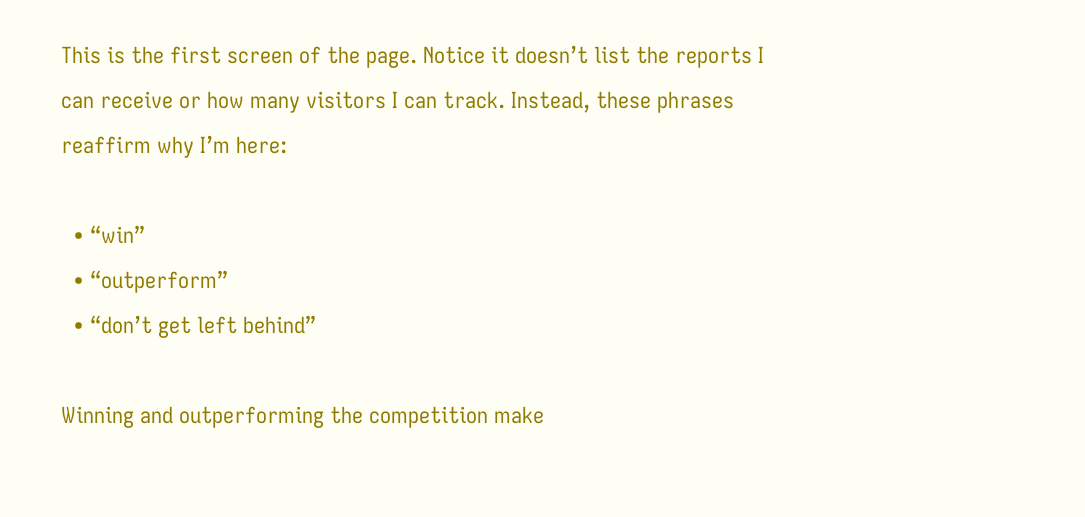This is the first screen of the page. Notice it doesn’t list the reports I can receive or how many visitors I can track. Instead, these phrases reaffirm why I’m here:

  • “win”
  • “outperform”
  • “don’t get left behind”

Winning and outperforming the competition make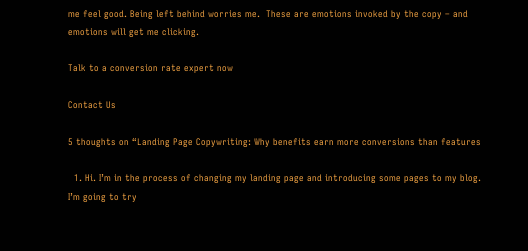me feel good. Being left behind worries me.  These are emotions invoked by the copy – and emotions will get me clicking.

Talk to a conversion rate expert now

Contact Us

5 thoughts on “Landing Page Copywriting: Why benefits earn more conversions than features

  1. Hi. I’m in the process of changing my landing page and introducing some pages to my blog. I’m going to try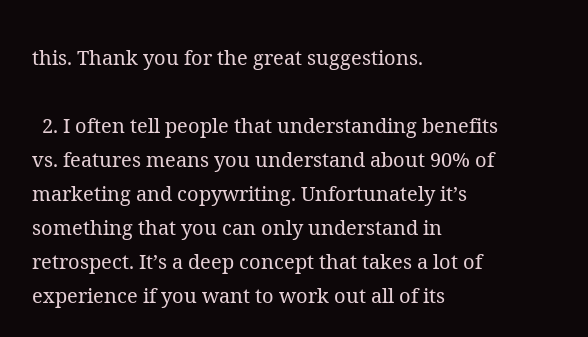this. Thank you for the great suggestions.

  2. I often tell people that understanding benefits vs. features means you understand about 90% of marketing and copywriting. Unfortunately it’s something that you can only understand in retrospect. It’s a deep concept that takes a lot of experience if you want to work out all of its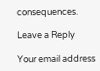consequences.

Leave a Reply

Your email address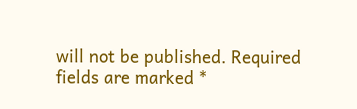will not be published. Required fields are marked *